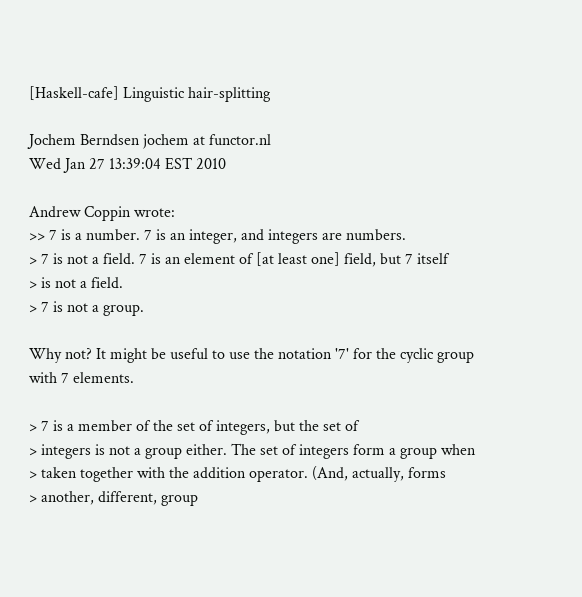[Haskell-cafe] Linguistic hair-splitting

Jochem Berndsen jochem at functor.nl
Wed Jan 27 13:39:04 EST 2010

Andrew Coppin wrote:
>> 7 is a number. 7 is an integer, and integers are numbers.
> 7 is not a field. 7 is an element of [at least one] field, but 7 itself
> is not a field.
> 7 is not a group.

Why not? It might be useful to use the notation '7' for the cyclic group
with 7 elements.

> 7 is a member of the set of integers, but the set of
> integers is not a group either. The set of integers form a group when
> taken together with the addition operator. (And, actually, forms
> another, different, group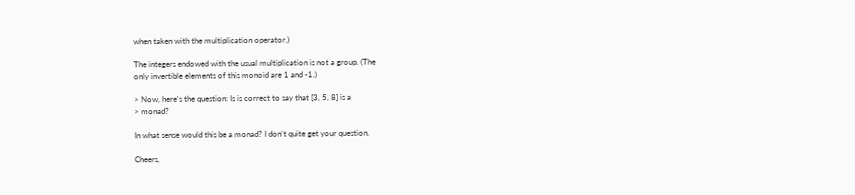when taken with the multiplication operator.)

The integers endowed with the usual multiplication is not a group. (The
only invertible elements of this monoid are 1 and -1.)

> Now, here's the question: Is is correct to say that [3, 5, 8] is a
> monad?

In what sense would this be a monad? I don't quite get your question.

Cheers,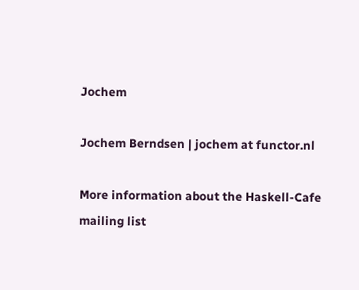Jochem

Jochem Berndsen | jochem at functor.nl

More information about the Haskell-Cafe mailing list